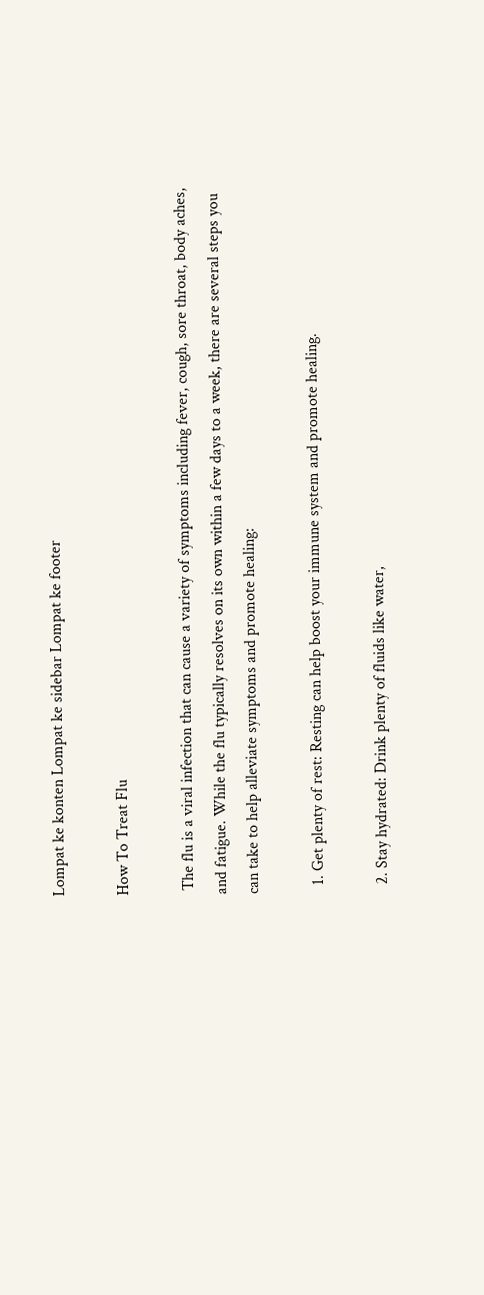Lompat ke konten Lompat ke sidebar Lompat ke footer

How To Treat Flu

 The flu is a viral infection that can cause a variety of symptoms including fever, cough, sore throat, body aches, and fatigue. While the flu typically resolves on its own within a few days to a week, there are several steps you can take to help alleviate symptoms and promote healing:

  1. Get plenty of rest: Resting can help boost your immune system and promote healing.

  2. Stay hydrated: Drink plenty of fluids like water,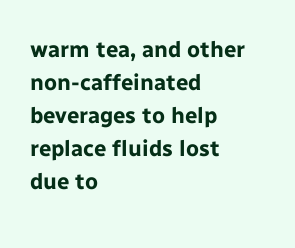warm tea, and other non-caffeinated beverages to help replace fluids lost due to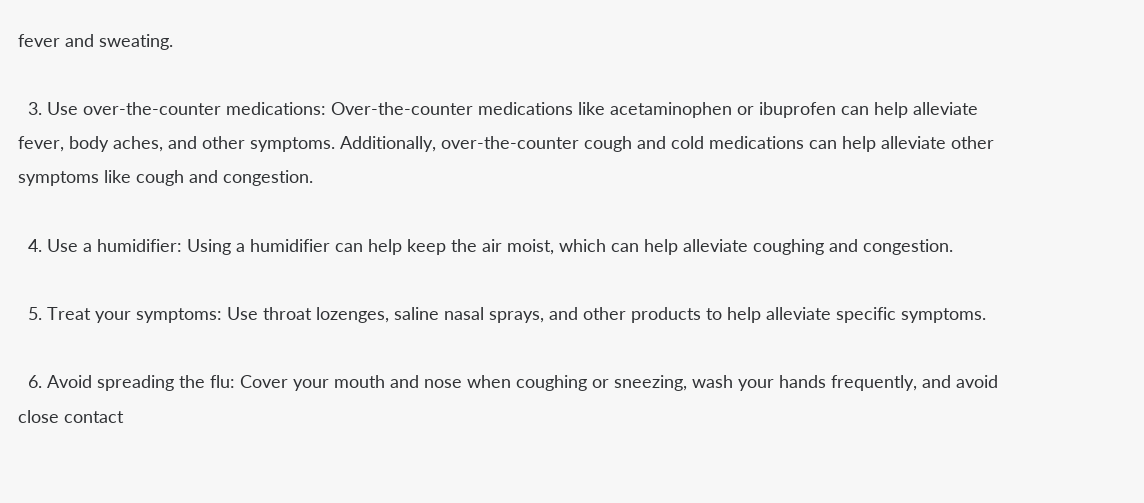fever and sweating.

  3. Use over-the-counter medications: Over-the-counter medications like acetaminophen or ibuprofen can help alleviate fever, body aches, and other symptoms. Additionally, over-the-counter cough and cold medications can help alleviate other symptoms like cough and congestion.

  4. Use a humidifier: Using a humidifier can help keep the air moist, which can help alleviate coughing and congestion.

  5. Treat your symptoms: Use throat lozenges, saline nasal sprays, and other products to help alleviate specific symptoms.

  6. Avoid spreading the flu: Cover your mouth and nose when coughing or sneezing, wash your hands frequently, and avoid close contact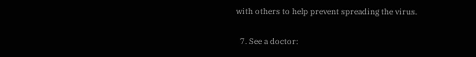with others to help prevent spreading the virus.

  7. See a doctor: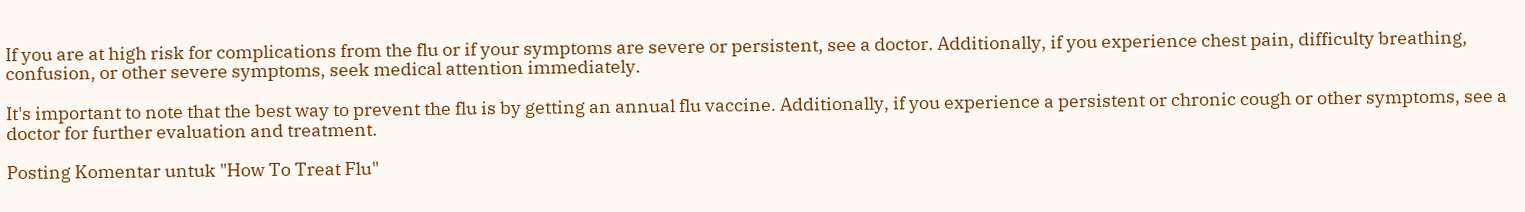If you are at high risk for complications from the flu or if your symptoms are severe or persistent, see a doctor. Additionally, if you experience chest pain, difficulty breathing, confusion, or other severe symptoms, seek medical attention immediately.

It's important to note that the best way to prevent the flu is by getting an annual flu vaccine. Additionally, if you experience a persistent or chronic cough or other symptoms, see a doctor for further evaluation and treatment.

Posting Komentar untuk "How To Treat Flu"